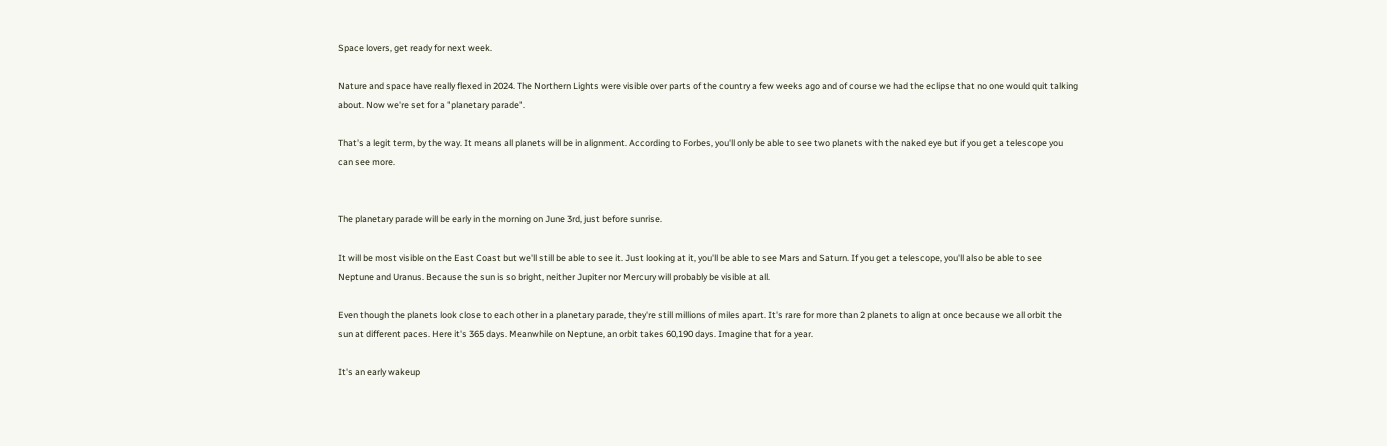Space lovers, get ready for next week.

Nature and space have really flexed in 2024. The Northern Lights were visible over parts of the country a few weeks ago and of course we had the eclipse that no one would quit talking about. Now we're set for a "planetary parade".

That's a legit term, by the way. It means all planets will be in alignment. According to Forbes, you'll only be able to see two planets with the naked eye but if you get a telescope you can see more.


The planetary parade will be early in the morning on June 3rd, just before sunrise.

It will be most visible on the East Coast but we'll still be able to see it. Just looking at it, you'll be able to see Mars and Saturn. If you get a telescope, you'll also be able to see Neptune and Uranus. Because the sun is so bright, neither Jupiter nor Mercury will probably be visible at all.

Even though the planets look close to each other in a planetary parade, they're still millions of miles apart. It's rare for more than 2 planets to align at once because we all orbit the sun at different paces. Here it's 365 days. Meanwhile on Neptune, an orbit takes 60,190 days. Imagine that for a year.

It's an early wakeup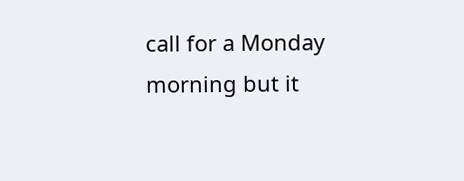call for a Monday morning but it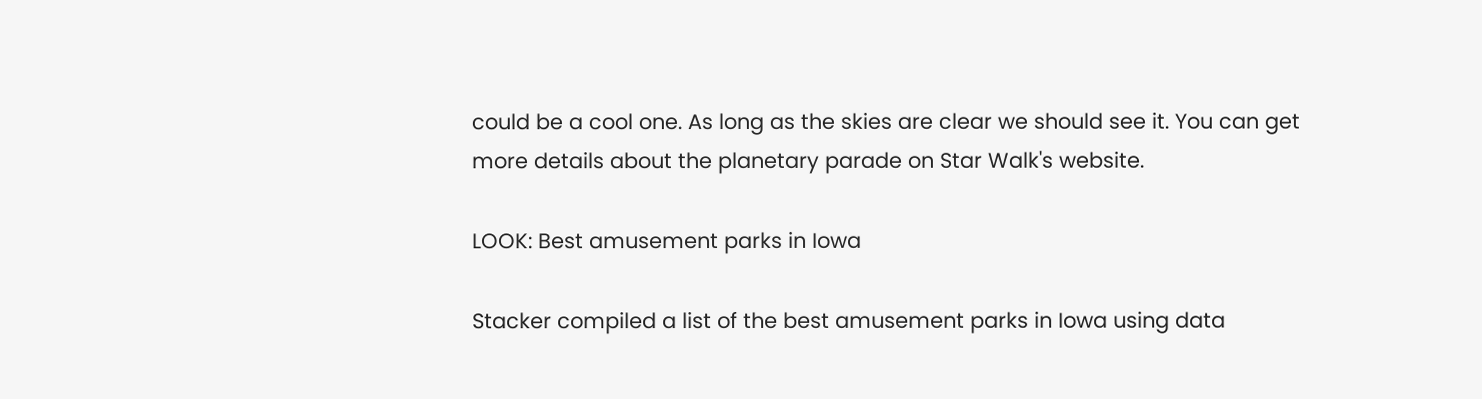could be a cool one. As long as the skies are clear we should see it. You can get more details about the planetary parade on Star Walk's website.

LOOK: Best amusement parks in Iowa

Stacker compiled a list of the best amusement parks in Iowa using data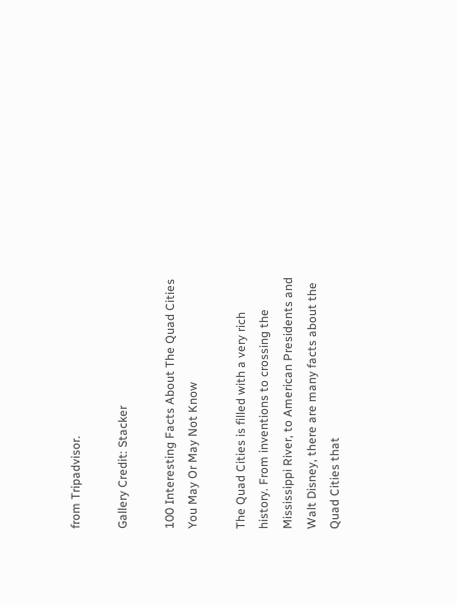from Tripadvisor.

Gallery Credit: Stacker

100 Interesting Facts About The Quad Cities You May Or May Not Know

The Quad Cities is filled with a very rich history. From inventions to crossing the Mississippi River, to American Presidents and Walt Disney, there are many facts about the Quad Cities that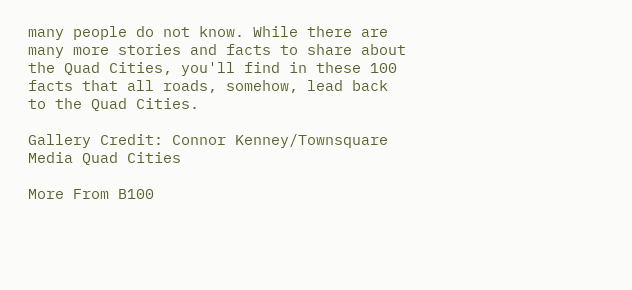many people do not know. While there are many more stories and facts to share about the Quad Cities, you'll find in these 100 facts that all roads, somehow, lead back to the Quad Cities.

Gallery Credit: Connor Kenney/Townsquare Media Quad Cities

More From B100